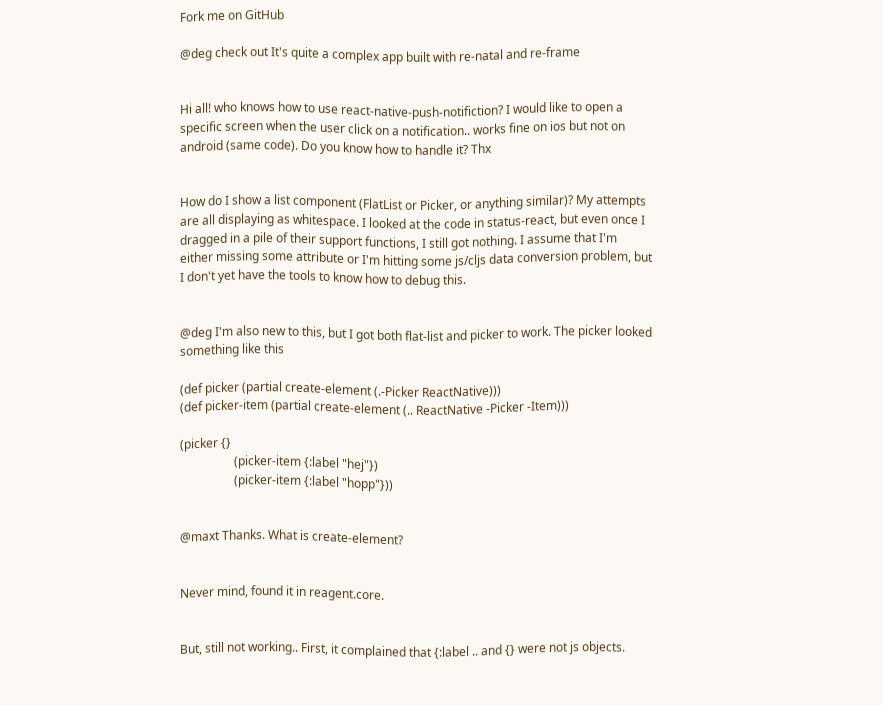Fork me on GitHub

@deg check out It's quite a complex app built with re-natal and re-frame


Hi all! who knows how to use react-native-push-notifiction? I would like to open a specific screen when the user click on a notification.. works fine on ios but not on android (same code). Do you know how to handle it? Thx


How do I show a list component (FlatList or Picker, or anything similar)? My attempts are all displaying as whitespace. I looked at the code in status-react, but even once I dragged in a pile of their support functions, I still got nothing. I assume that I'm either missing some attribute or I'm hitting some js/cljs data conversion problem, but I don't yet have the tools to know how to debug this.


@deg I'm also new to this, but I got both flat-list and picker to work. The picker looked something like this

(def picker (partial create-element (.-Picker ReactNative)))
(def picker-item (partial create-element (.. ReactNative -Picker -Item)))

(picker {}
                  (picker-item {:label "hej"})
                  (picker-item {:label "hopp"}))


@maxt Thanks. What is create-element?


Never mind, found it in reagent.core.


But, still not working.. First, it complained that {:label .. and {} were not js objects.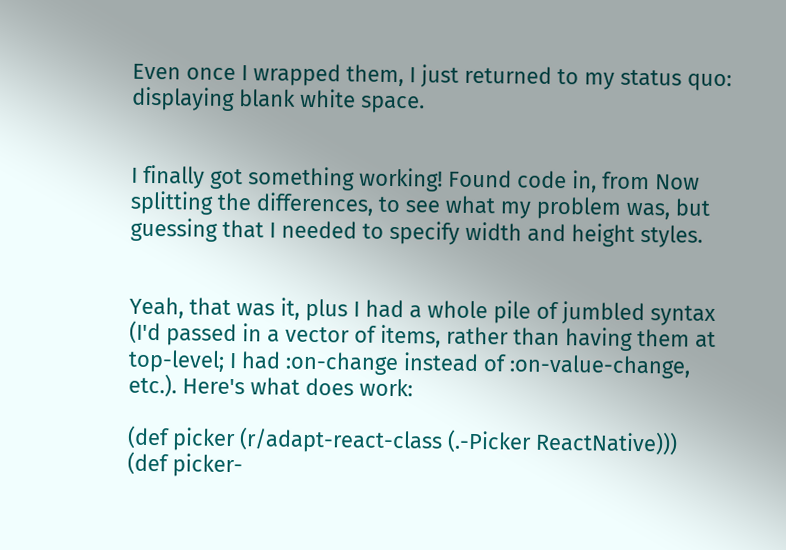Even once I wrapped them, I just returned to my status quo: displaying blank white space.


I finally got something working! Found code in, from Now splitting the differences, to see what my problem was, but guessing that I needed to specify width and height styles.


Yeah, that was it, plus I had a whole pile of jumbled syntax (I'd passed in a vector of items, rather than having them at top-level; I had :on-change instead of :on-value-change, etc.). Here's what does work:

(def picker (r/adapt-react-class (.-Picker ReactNative)))
(def picker-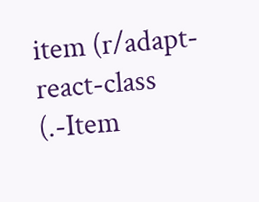item (r/adapt-react-class (.-Item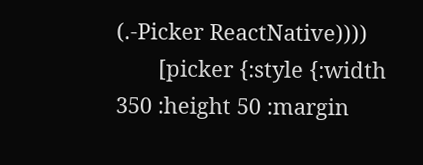(.-Picker ReactNative))))
       [picker {:style {:width 350 :height 50 :margin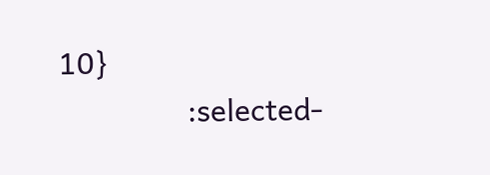10}
                :selected-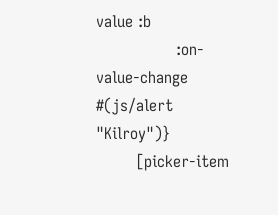value :b
                :on-value-change #(js/alert "Kilroy")}
        [picker-item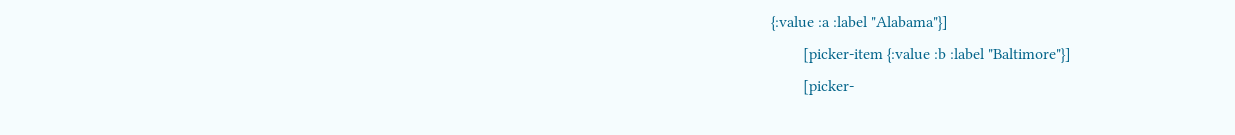{:value :a :label "Alabama"}]
        [picker-item {:value :b :label "Baltimore"}]
        [picker-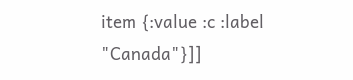item {:value :c :label "Canada"}]]